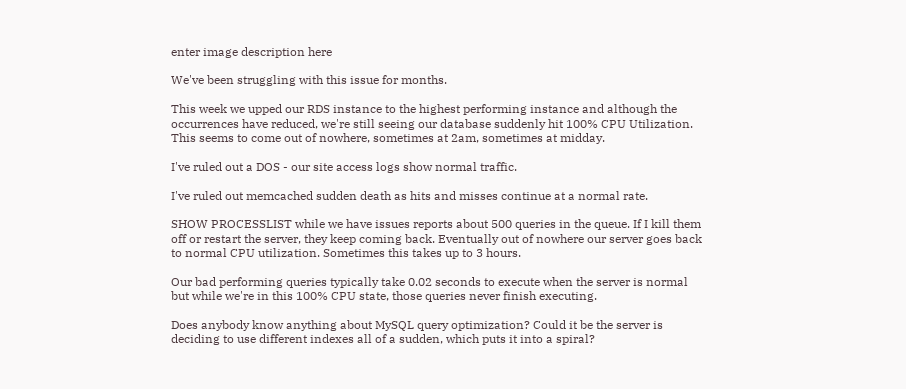enter image description here

We've been struggling with this issue for months.

This week we upped our RDS instance to the highest performing instance and although the occurrences have reduced, we're still seeing our database suddenly hit 100% CPU Utilization. This seems to come out of nowhere, sometimes at 2am, sometimes at midday.

I've ruled out a DOS - our site access logs show normal traffic.

I've ruled out memcached sudden death as hits and misses continue at a normal rate.

SHOW PROCESSLIST while we have issues reports about 500 queries in the queue. If I kill them off or restart the server, they keep coming back. Eventually out of nowhere our server goes back to normal CPU utilization. Sometimes this takes up to 3 hours.

Our bad performing queries typically take 0.02 seconds to execute when the server is normal but while we're in this 100% CPU state, those queries never finish executing.

Does anybody know anything about MySQL query optimization? Could it be the server is deciding to use different indexes all of a sudden, which puts it into a spiral?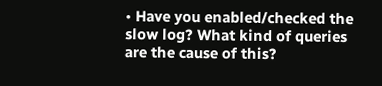• Have you enabled/checked the slow log? What kind of queries are the cause of this?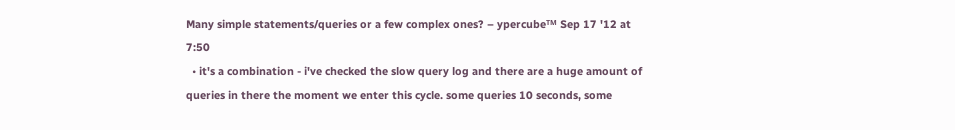Many simple statements/queries or a few complex ones? – ypercubeᵀᴹ Sep 17 '12 at 7:50
  • it's a combination - i've checked the slow query log and there are a huge amount of queries in there the moment we enter this cycle. some queries 10 seconds, some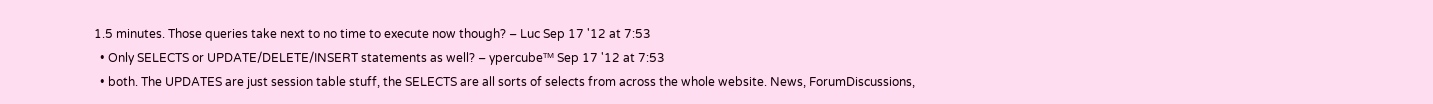1.5 minutes. Those queries take next to no time to execute now though? – Luc Sep 17 '12 at 7:53
  • Only SELECTS or UPDATE/DELETE/INSERT statements as well? – ypercubeᵀᴹ Sep 17 '12 at 7:53
  • both. The UPDATES are just session table stuff, the SELECTS are all sorts of selects from across the whole website. News, ForumDiscussions,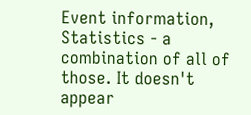Event information, Statistics - a combination of all of those. It doesn't appear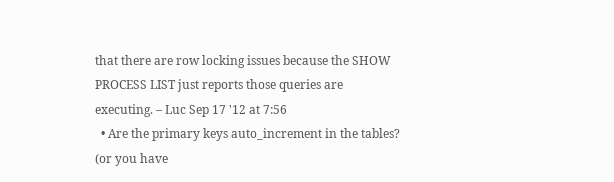that there are row locking issues because the SHOW PROCESS LIST just reports those queries are executing. – Luc Sep 17 '12 at 7:56
  • Are the primary keys auto_increment in the tables? (or you have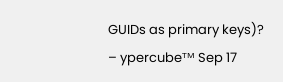GUIDs as primary keys)? – ypercubeᵀᴹ Sep 17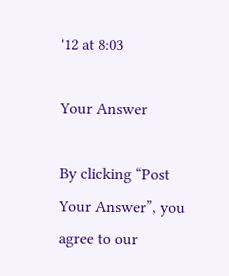'12 at 8:03

Your Answer

By clicking “Post Your Answer”, you agree to our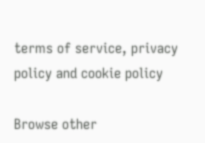terms of service, privacy policy and cookie policy

Browse other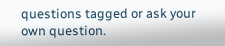questions tagged or ask your own question.